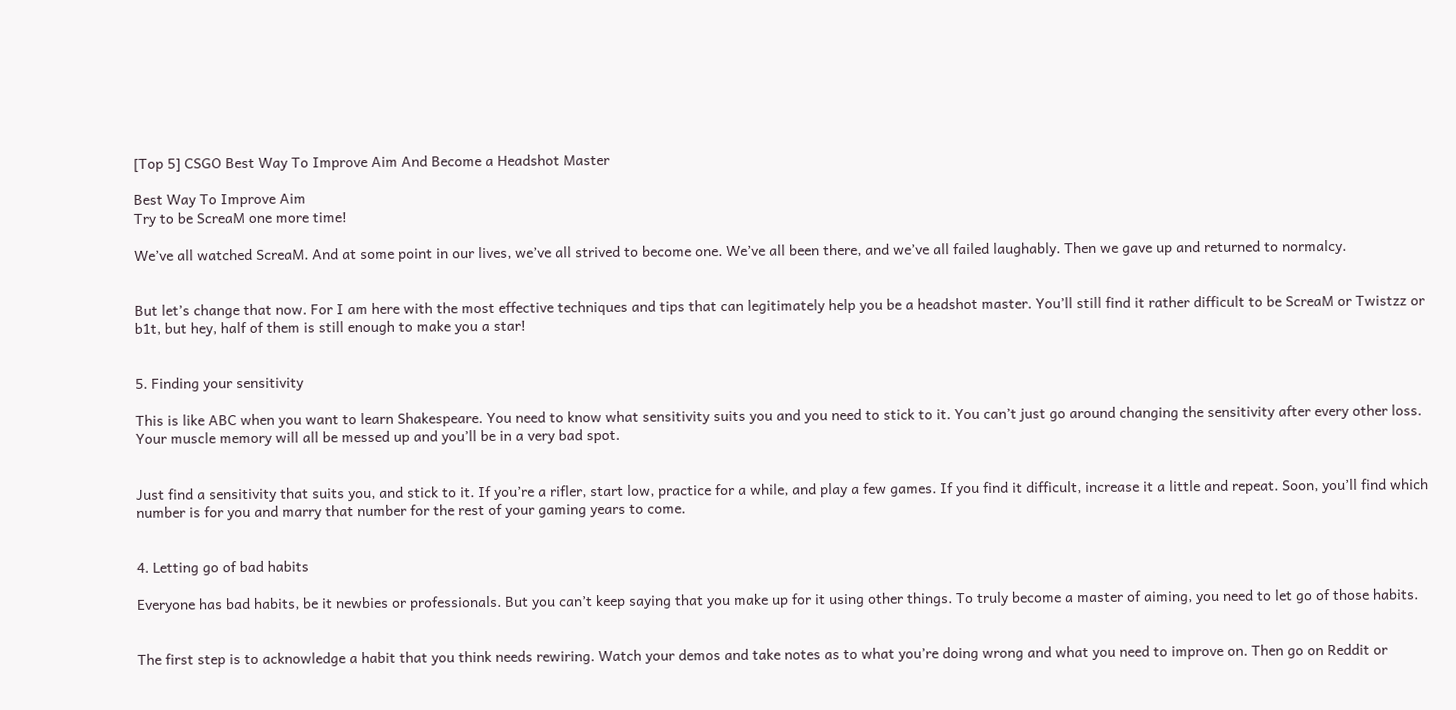[Top 5] CSGO Best Way To Improve Aim And Become a Headshot Master

Best Way To Improve Aim
Try to be ScreaM one more time!

We’ve all watched ScreaM. And at some point in our lives, we’ve all strived to become one. We’ve all been there, and we’ve all failed laughably. Then we gave up and returned to normalcy.


But let’s change that now. For I am here with the most effective techniques and tips that can legitimately help you be a headshot master. You’ll still find it rather difficult to be ScreaM or Twistzz or b1t, but hey, half of them is still enough to make you a star!


5. Finding your sensitivity

This is like ABC when you want to learn Shakespeare. You need to know what sensitivity suits you and you need to stick to it. You can’t just go around changing the sensitivity after every other loss. Your muscle memory will all be messed up and you’ll be in a very bad spot.


Just find a sensitivity that suits you, and stick to it. If you’re a rifler, start low, practice for a while, and play a few games. If you find it difficult, increase it a little and repeat. Soon, you’ll find which number is for you and marry that number for the rest of your gaming years to come.


4. Letting go of bad habits

Everyone has bad habits, be it newbies or professionals. But you can’t keep saying that you make up for it using other things. To truly become a master of aiming, you need to let go of those habits.


The first step is to acknowledge a habit that you think needs rewiring. Watch your demos and take notes as to what you’re doing wrong and what you need to improve on. Then go on Reddit or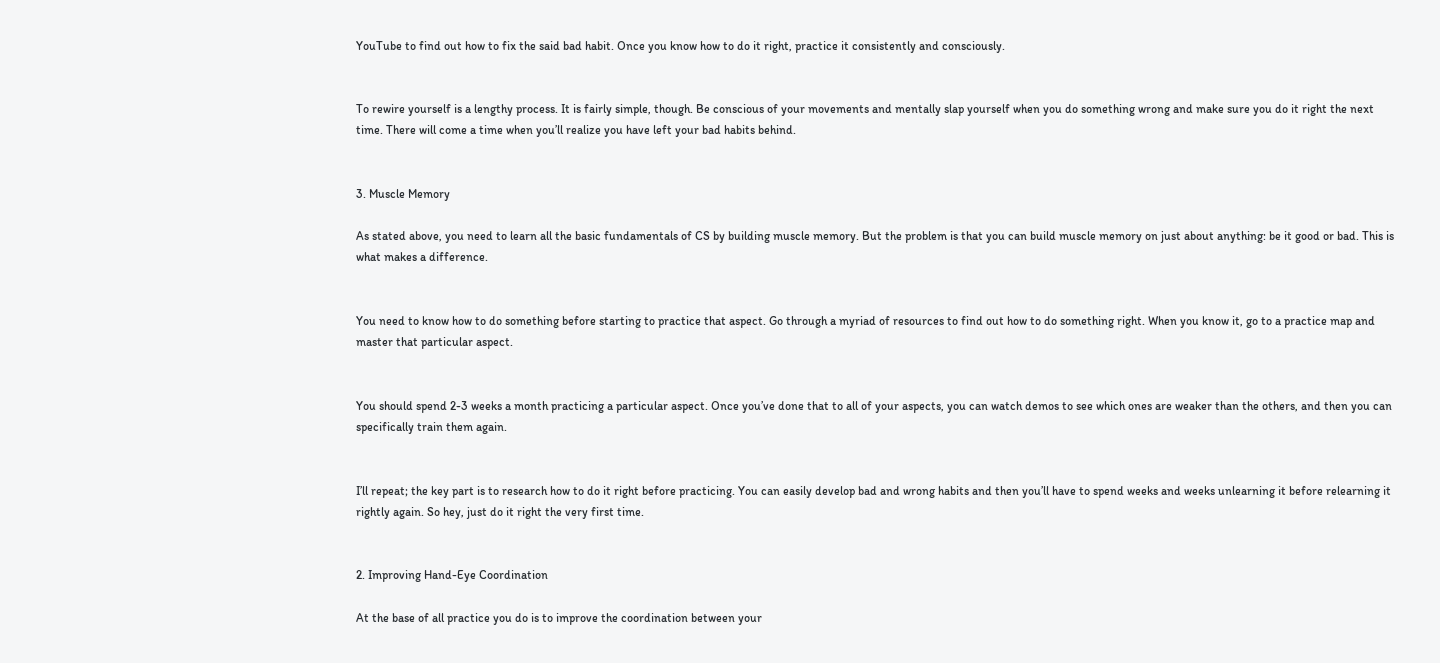YouTube to find out how to fix the said bad habit. Once you know how to do it right, practice it consistently and consciously.


To rewire yourself is a lengthy process. It is fairly simple, though. Be conscious of your movements and mentally slap yourself when you do something wrong and make sure you do it right the next time. There will come a time when you’ll realize you have left your bad habits behind.


3. Muscle Memory

As stated above, you need to learn all the basic fundamentals of CS by building muscle memory. But the problem is that you can build muscle memory on just about anything: be it good or bad. This is what makes a difference.


You need to know how to do something before starting to practice that aspect. Go through a myriad of resources to find out how to do something right. When you know it, go to a practice map and master that particular aspect.


You should spend 2-3 weeks a month practicing a particular aspect. Once you’ve done that to all of your aspects, you can watch demos to see which ones are weaker than the others, and then you can specifically train them again.


I’ll repeat; the key part is to research how to do it right before practicing. You can easily develop bad and wrong habits and then you’ll have to spend weeks and weeks unlearning it before relearning it rightly again. So hey, just do it right the very first time.


2. Improving Hand-Eye Coordination

At the base of all practice you do is to improve the coordination between your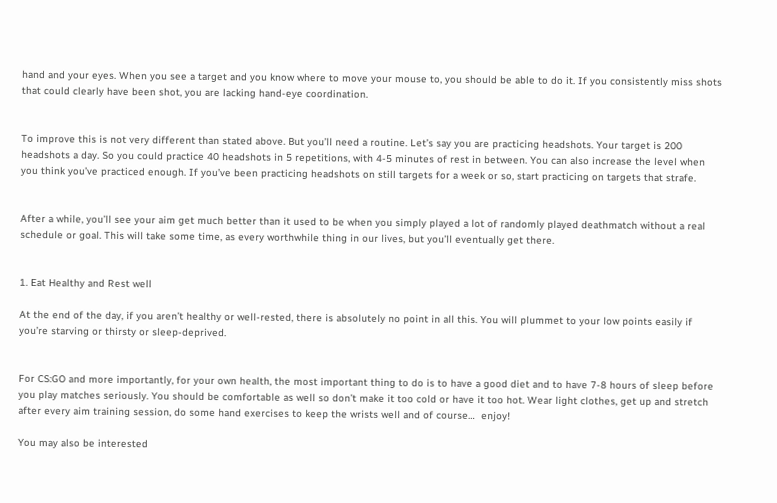hand and your eyes. When you see a target and you know where to move your mouse to, you should be able to do it. If you consistently miss shots that could clearly have been shot, you are lacking hand-eye coordination.


To improve this is not very different than stated above. But you’ll need a routine. Let’s say you are practicing headshots. Your target is 200 headshots a day. So you could practice 40 headshots in 5 repetitions, with 4-5 minutes of rest in between. You can also increase the level when you think you’ve practiced enough. If you’ve been practicing headshots on still targets for a week or so, start practicing on targets that strafe.


After a while, you’ll see your aim get much better than it used to be when you simply played a lot of randomly played deathmatch without a real schedule or goal. This will take some time, as every worthwhile thing in our lives, but you’ll eventually get there.


1. Eat Healthy and Rest well

At the end of the day, if you aren’t healthy or well-rested, there is absolutely no point in all this. You will plummet to your low points easily if you’re starving or thirsty or sleep-deprived.


For CS:GO and more importantly, for your own health, the most important thing to do is to have a good diet and to have 7-8 hours of sleep before you play matches seriously. You should be comfortable as well so don’t make it too cold or have it too hot. Wear light clothes, get up and stretch after every aim training session, do some hand exercises to keep the wrists well and of course…  enjoy!

You may also be interested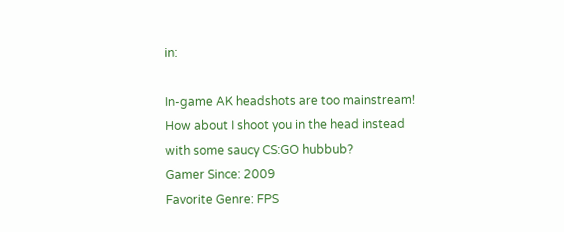in:

In-game AK headshots are too mainstream! How about I shoot you in the head instead with some saucy CS:GO hubbub?
Gamer Since: 2009
Favorite Genre: FPS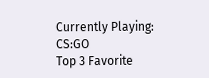Currently Playing: CS:GO
Top 3 Favorite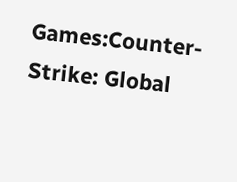Games:Counter-Strike: Global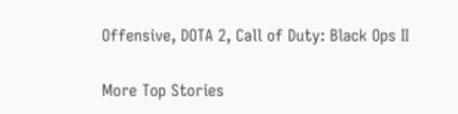Offensive, DOTA 2, Call of Duty: Black Ops II

More Top Stories